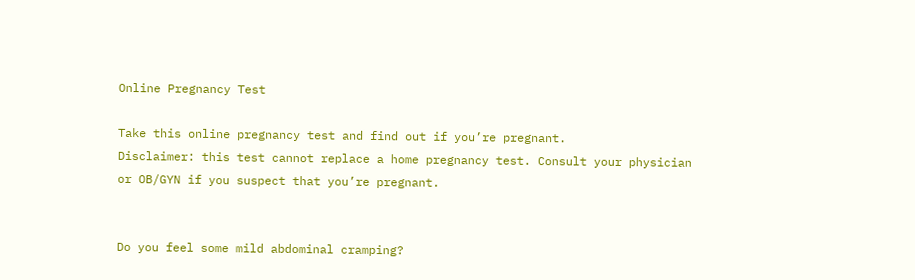Online Pregnancy Test

Take this online pregnancy test and find out if you’re pregnant.
Disclaimer: this test cannot replace a home pregnancy test. Consult your physician or OB/GYN if you suspect that you’re pregnant.


Do you feel some mild abdominal cramping?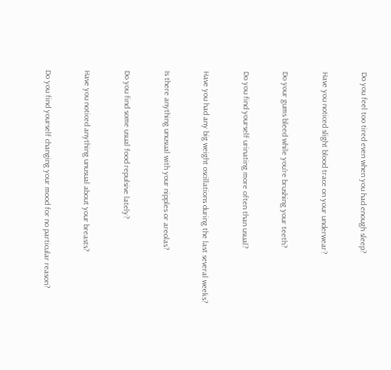Do you feel too tired even when you had enough sleep?


Have you noticed slight blood trace on your underwear?


Do your gums bleed while you’re brushing your teeth?


Do you find yourself urinating more often than usual?


Have you had any big weight oscillations during the last several weeks?


Is there anything unusual with your nipples or areolas?


Do you find some usual food repulsive lately?


Have you noticed anything unusual about your breasts?


Do you find yourself changing your mood for no particular reason?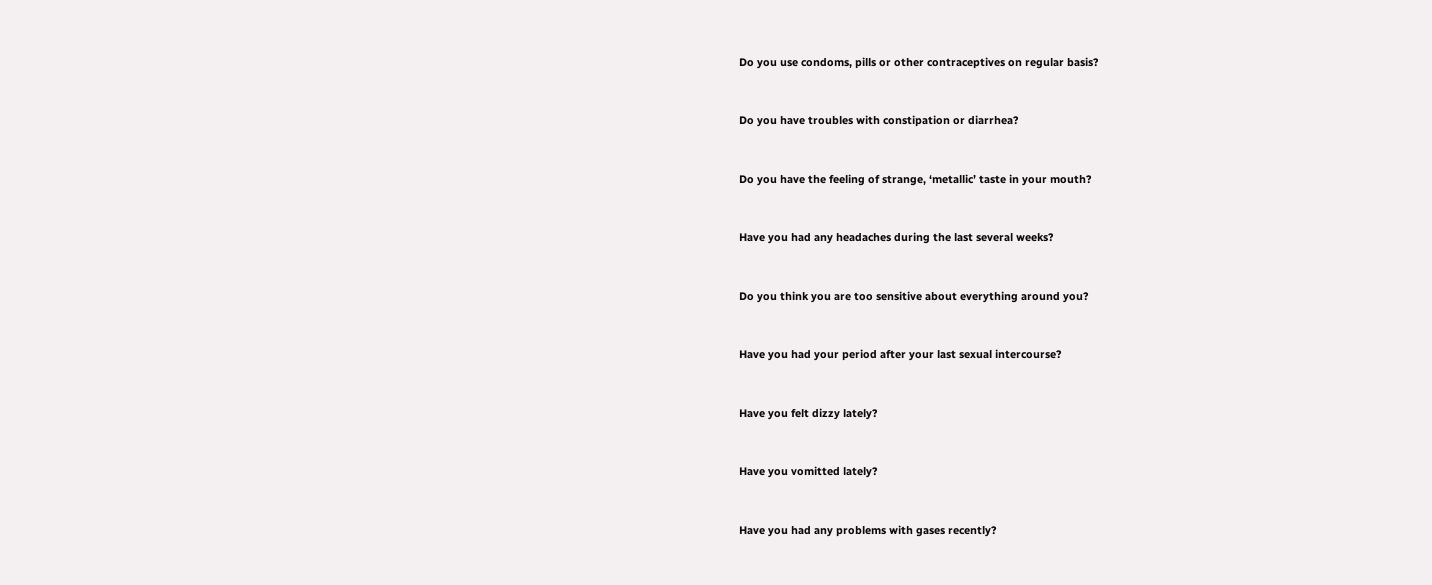Do you use condoms, pills or other contraceptives on regular basis?


Do you have troubles with constipation or diarrhea?


Do you have the feeling of strange, ‘metallic’ taste in your mouth?


Have you had any headaches during the last several weeks?


Do you think you are too sensitive about everything around you?


Have you had your period after your last sexual intercourse?


Have you felt dizzy lately?


Have you vomitted lately?


Have you had any problems with gases recently?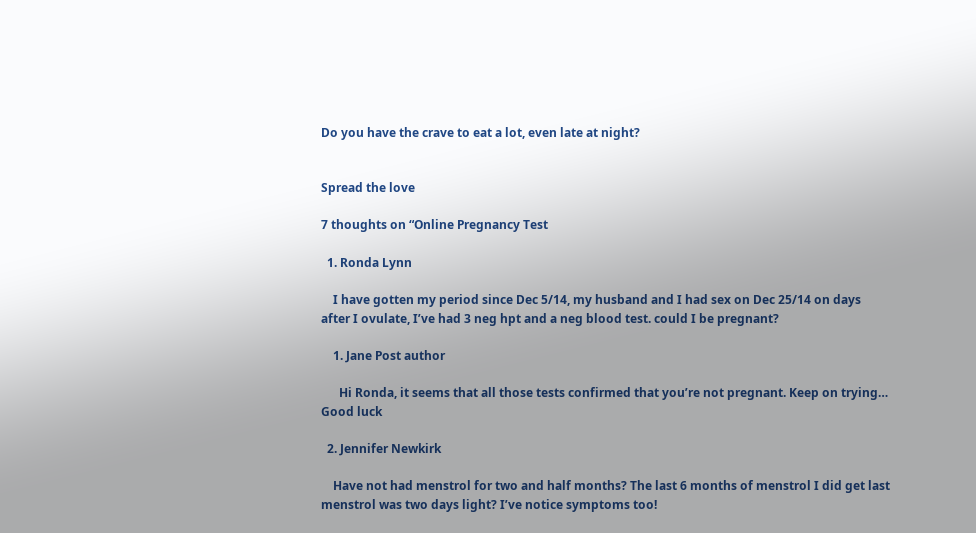Do you have the crave to eat a lot, even late at night?


Spread the love

7 thoughts on “Online Pregnancy Test

  1. Ronda Lynn

    I have gotten my period since Dec 5/14, my husband and I had sex on Dec 25/14 on days after I ovulate, I’ve had 3 neg hpt and a neg blood test. could I be pregnant?

    1. Jane Post author

      Hi Ronda, it seems that all those tests confirmed that you’re not pregnant. Keep on trying… Good luck

  2. Jennifer Newkirk

    Have not had menstrol for two and half months? The last 6 months of menstrol I did get last menstrol was two days light? I’ve notice symptoms too!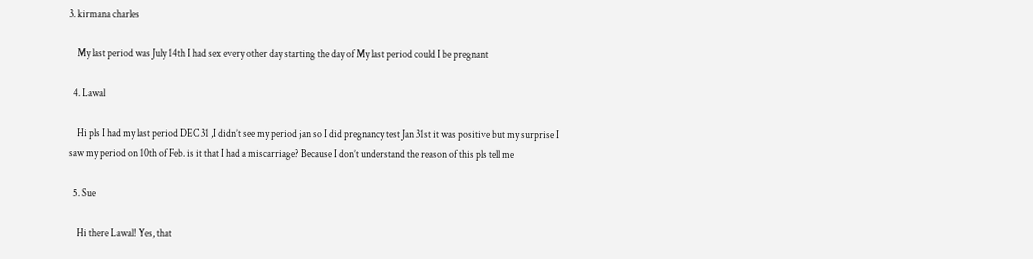3. kirmana charles

    My last period was July 14th I had sex every other day starting the day of My last period could I be pregnant

  4. Lawal

    Hi pls I had my last period DEC 31 ,I didn’t see my period jan so I did pregnancy test Jan 31st it was positive but my surprise I saw my period on 10th of Feb. is it that I had a miscarriage? Because I don’t understand the reason of this pls tell me

  5. Sue

    Hi there Lawal! Yes, that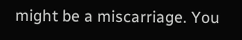might be a miscarriage. You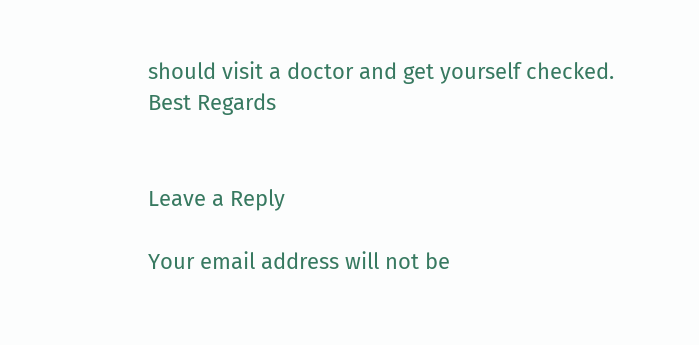should visit a doctor and get yourself checked. Best Regards


Leave a Reply

Your email address will not be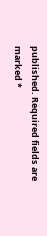published. Required fields are marked *